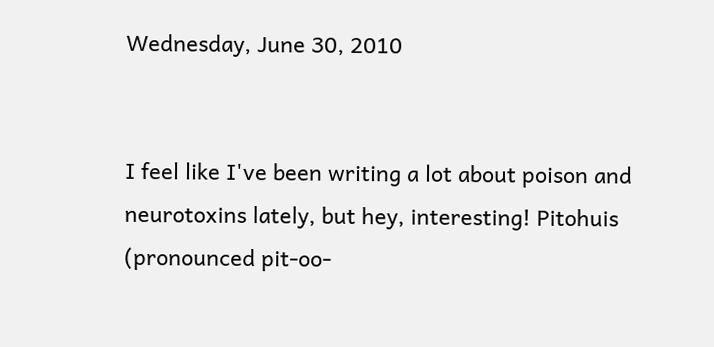Wednesday, June 30, 2010


I feel like I've been writing a lot about poison and neurotoxins lately, but hey, interesting! Pitohuis (pronounced pit-oo-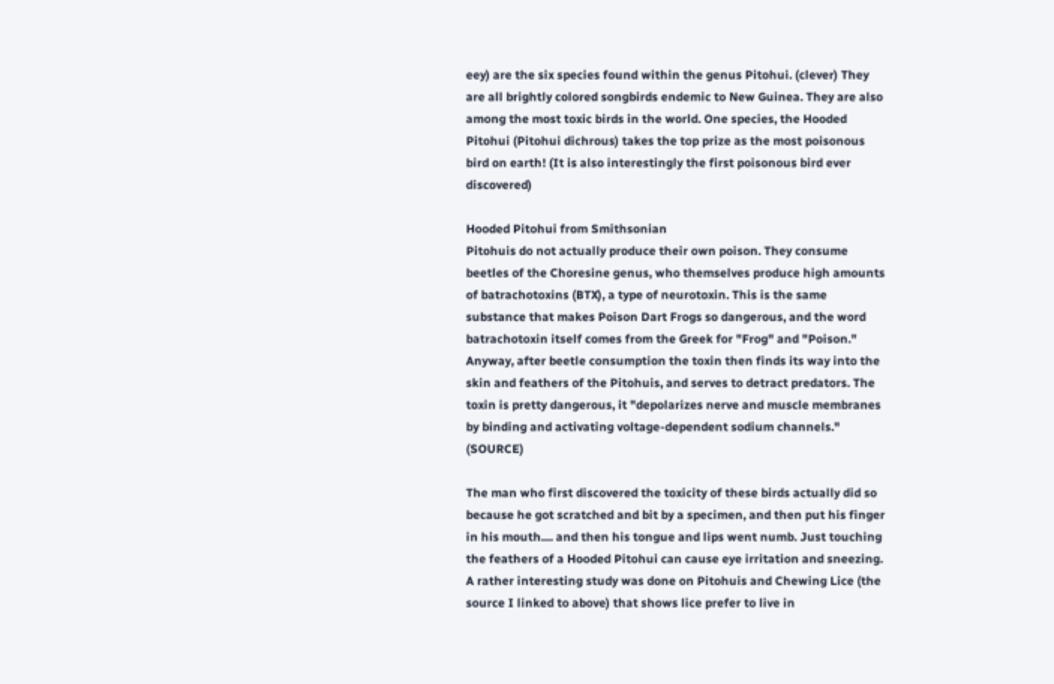eey) are the six species found within the genus Pitohui. (clever) They are all brightly colored songbirds endemic to New Guinea. They are also among the most toxic birds in the world. One species, the Hooded Pitohui (Pitohui dichrous) takes the top prize as the most poisonous bird on earth! (It is also interestingly the first poisonous bird ever discovered)

Hooded Pitohui from Smithsonian
Pitohuis do not actually produce their own poison. They consume beetles of the Choresine genus, who themselves produce high amounts of batrachotoxins (BTX), a type of neurotoxin. This is the same substance that makes Poison Dart Frogs so dangerous, and the word batrachotoxin itself comes from the Greek for "Frog" and "Poison." Anyway, after beetle consumption the toxin then finds its way into the skin and feathers of the Pitohuis, and serves to detract predators. The toxin is pretty dangerous, it "depolarizes nerve and muscle membranes by binding and activating voltage-dependent sodium channels." (SOURCE)

The man who first discovered the toxicity of these birds actually did so because he got scratched and bit by a specimen, and then put his finger in his mouth.... and then his tongue and lips went numb. Just touching the feathers of a Hooded Pitohui can cause eye irritation and sneezing. A rather interesting study was done on Pitohuis and Chewing Lice (the source I linked to above) that shows lice prefer to live in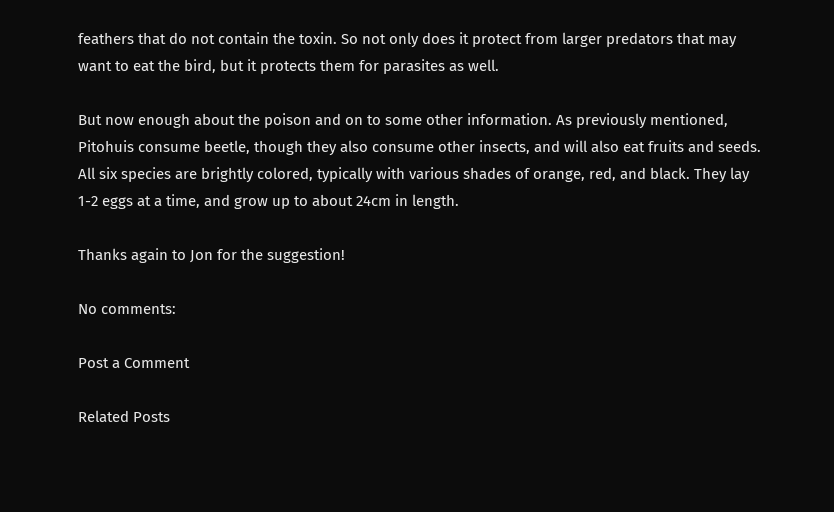feathers that do not contain the toxin. So not only does it protect from larger predators that may want to eat the bird, but it protects them for parasites as well.

But now enough about the poison and on to some other information. As previously mentioned, Pitohuis consume beetle, though they also consume other insects, and will also eat fruits and seeds. All six species are brightly colored, typically with various shades of orange, red, and black. They lay 1-2 eggs at a time, and grow up to about 24cm in length.

Thanks again to Jon for the suggestion!

No comments:

Post a Comment

Related Posts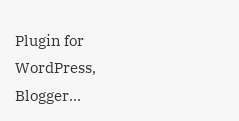Plugin for WordPress, Blogger...